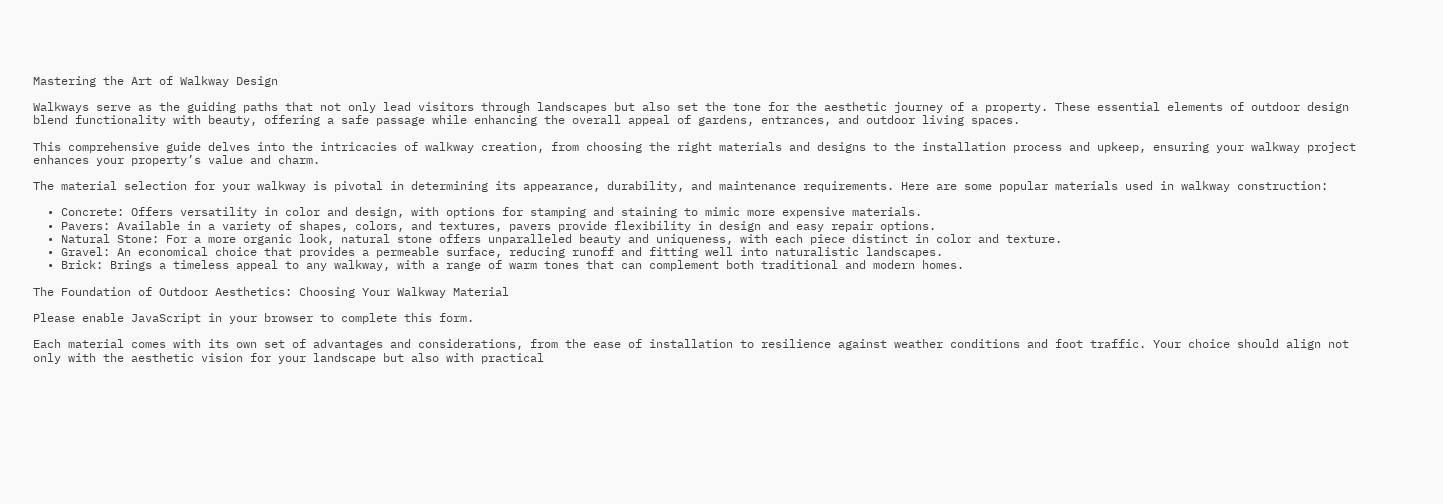Mastering the Art of Walkway Design

Walkways serve as the guiding paths that not only lead visitors through landscapes but also set the tone for the aesthetic journey of a property. These essential elements of outdoor design blend functionality with beauty, offering a safe passage while enhancing the overall appeal of gardens, entrances, and outdoor living spaces.

This comprehensive guide delves into the intricacies of walkway creation, from choosing the right materials and designs to the installation process and upkeep, ensuring your walkway project enhances your property’s value and charm.

The material selection for your walkway is pivotal in determining its appearance, durability, and maintenance requirements. Here are some popular materials used in walkway construction:

  • Concrete: Offers versatility in color and design, with options for stamping and staining to mimic more expensive materials.
  • Pavers: Available in a variety of shapes, colors, and textures, pavers provide flexibility in design and easy repair options.
  • Natural Stone: For a more organic look, natural stone offers unparalleled beauty and uniqueness, with each piece distinct in color and texture.
  • Gravel: An economical choice that provides a permeable surface, reducing runoff and fitting well into naturalistic landscapes.
  • Brick: Brings a timeless appeal to any walkway, with a range of warm tones that can complement both traditional and modern homes.

The Foundation of Outdoor Aesthetics: Choosing Your Walkway Material

Please enable JavaScript in your browser to complete this form.

Each material comes with its own set of advantages and considerations, from the ease of installation to resilience against weather conditions and foot traffic. Your choice should align not only with the aesthetic vision for your landscape but also with practical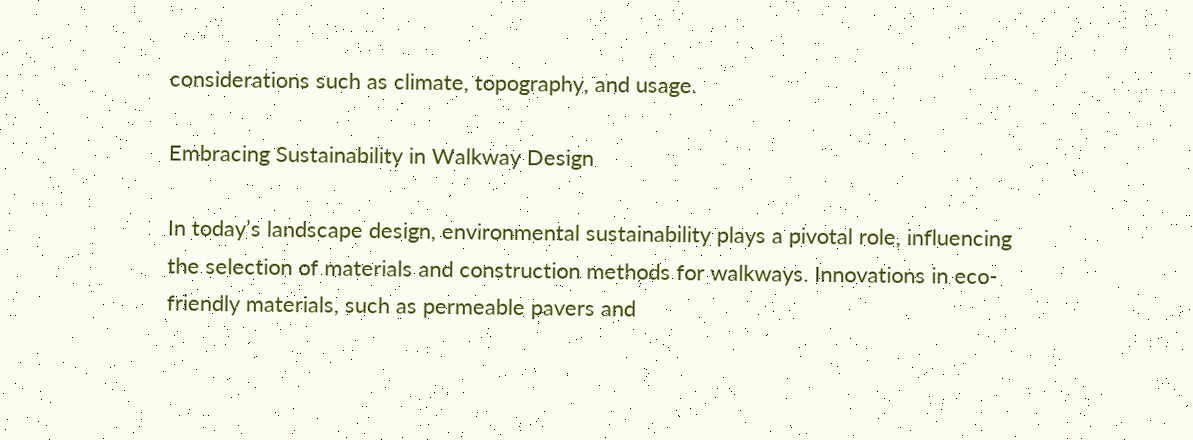considerations such as climate, topography, and usage.

Embracing Sustainability in Walkway Design

In today’s landscape design, environmental sustainability plays a pivotal role, influencing the selection of materials and construction methods for walkways. Innovations in eco-friendly materials, such as permeable pavers and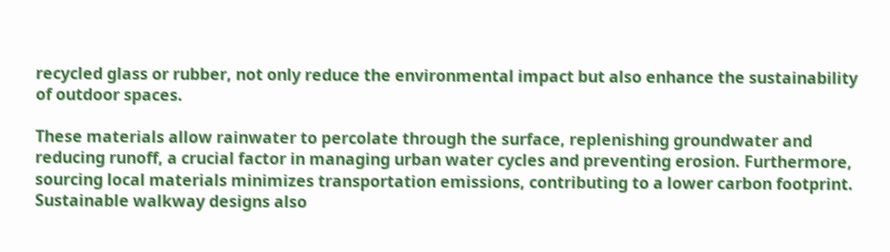recycled glass or rubber, not only reduce the environmental impact but also enhance the sustainability of outdoor spaces.

These materials allow rainwater to percolate through the surface, replenishing groundwater and reducing runoff, a crucial factor in managing urban water cycles and preventing erosion. Furthermore, sourcing local materials minimizes transportation emissions, contributing to a lower carbon footprint. Sustainable walkway designs also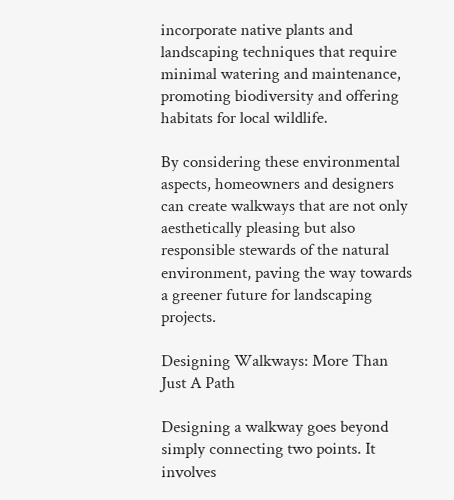incorporate native plants and landscaping techniques that require minimal watering and maintenance, promoting biodiversity and offering habitats for local wildlife.

By considering these environmental aspects, homeowners and designers can create walkways that are not only aesthetically pleasing but also responsible stewards of the natural environment, paving the way towards a greener future for landscaping projects.

Designing Walkways: More Than Just A Path

Designing a walkway goes beyond simply connecting two points. It involves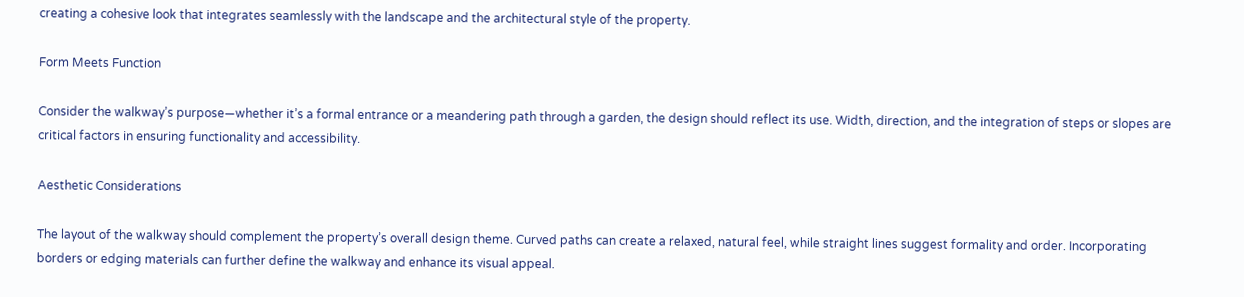creating a cohesive look that integrates seamlessly with the landscape and the architectural style of the property.

Form Meets Function

Consider the walkway’s purpose—whether it’s a formal entrance or a meandering path through a garden, the design should reflect its use. Width, direction, and the integration of steps or slopes are critical factors in ensuring functionality and accessibility.

Aesthetic Considerations

The layout of the walkway should complement the property’s overall design theme. Curved paths can create a relaxed, natural feel, while straight lines suggest formality and order. Incorporating borders or edging materials can further define the walkway and enhance its visual appeal.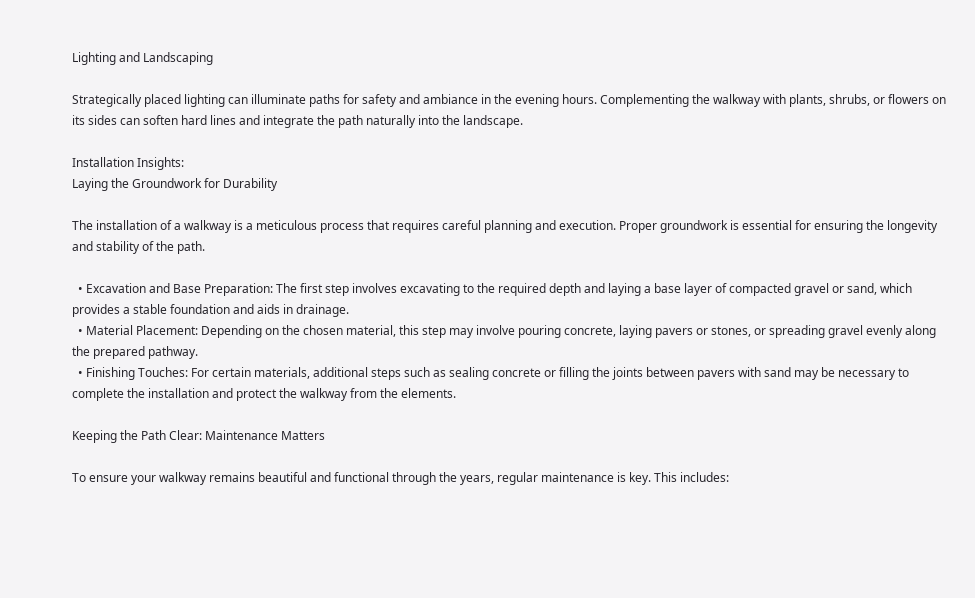Lighting and Landscaping

Strategically placed lighting can illuminate paths for safety and ambiance in the evening hours. Complementing the walkway with plants, shrubs, or flowers on its sides can soften hard lines and integrate the path naturally into the landscape.

Installation Insights:
Laying the Groundwork for Durability

The installation of a walkway is a meticulous process that requires careful planning and execution. Proper groundwork is essential for ensuring the longevity and stability of the path.

  • Excavation and Base Preparation: The first step involves excavating to the required depth and laying a base layer of compacted gravel or sand, which provides a stable foundation and aids in drainage.
  • Material Placement: Depending on the chosen material, this step may involve pouring concrete, laying pavers or stones, or spreading gravel evenly along the prepared pathway.
  • Finishing Touches: For certain materials, additional steps such as sealing concrete or filling the joints between pavers with sand may be necessary to complete the installation and protect the walkway from the elements.

Keeping the Path Clear: Maintenance Matters

To ensure your walkway remains beautiful and functional through the years, regular maintenance is key. This includes: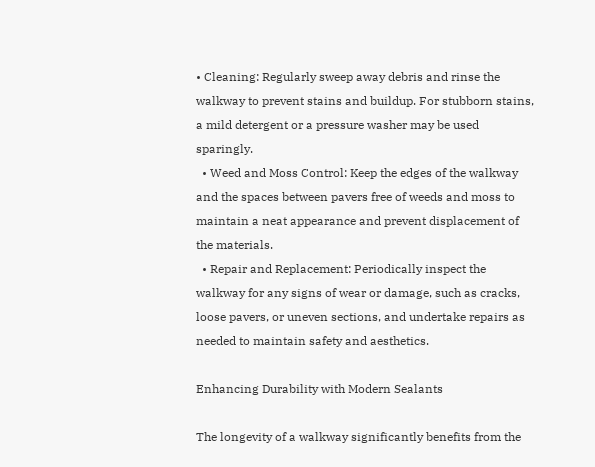• Cleaning: Regularly sweep away debris and rinse the walkway to prevent stains and buildup. For stubborn stains, a mild detergent or a pressure washer may be used sparingly.
  • Weed and Moss Control: Keep the edges of the walkway and the spaces between pavers free of weeds and moss to maintain a neat appearance and prevent displacement of the materials.
  • Repair and Replacement: Periodically inspect the walkway for any signs of wear or damage, such as cracks, loose pavers, or uneven sections, and undertake repairs as needed to maintain safety and aesthetics.

Enhancing Durability with Modern Sealants

The longevity of a walkway significantly benefits from the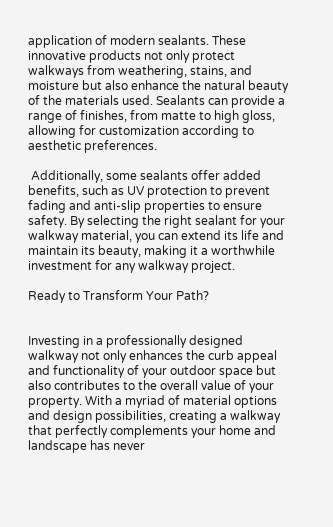application of modern sealants. These innovative products not only protect walkways from weathering, stains, and moisture but also enhance the natural beauty of the materials used. Sealants can provide a range of finishes, from matte to high gloss, allowing for customization according to aesthetic preferences.

 Additionally, some sealants offer added benefits, such as UV protection to prevent fading and anti-slip properties to ensure safety. By selecting the right sealant for your walkway material, you can extend its life and maintain its beauty, making it a worthwhile investment for any walkway project.

Ready to Transform Your Path?


Investing in a professionally designed walkway not only enhances the curb appeal and functionality of your outdoor space but also contributes to the overall value of your property. With a myriad of material options and design possibilities, creating a walkway that perfectly complements your home and landscape has never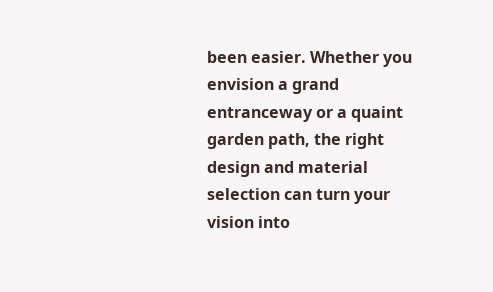been easier. Whether you envision a grand entranceway or a quaint garden path, the right design and material selection can turn your vision into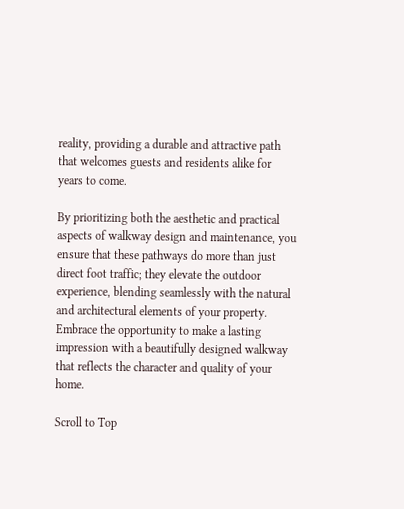reality, providing a durable and attractive path that welcomes guests and residents alike for years to come.

By prioritizing both the aesthetic and practical aspects of walkway design and maintenance, you ensure that these pathways do more than just direct foot traffic; they elevate the outdoor experience, blending seamlessly with the natural and architectural elements of your property. Embrace the opportunity to make a lasting impression with a beautifully designed walkway that reflects the character and quality of your home.

Scroll to Top